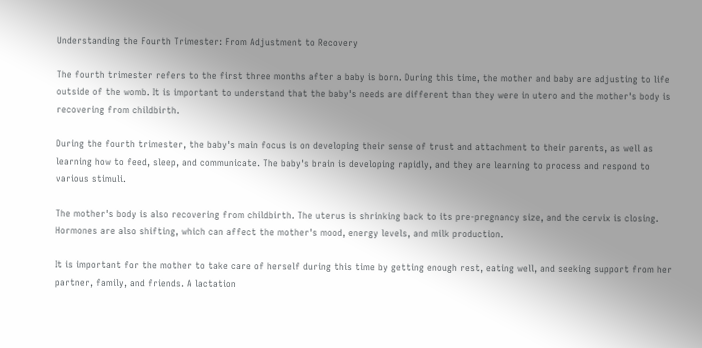Understanding the Fourth Trimester: From Adjustment to Recovery

The fourth trimester refers to the first three months after a baby is born. During this time, the mother and baby are adjusting to life outside of the womb. It is important to understand that the baby's needs are different than they were in utero and the mother's body is recovering from childbirth.

During the fourth trimester, the baby's main focus is on developing their sense of trust and attachment to their parents, as well as learning how to feed, sleep, and communicate. The baby's brain is developing rapidly, and they are learning to process and respond to various stimuli.

The mother's body is also recovering from childbirth. The uterus is shrinking back to its pre-pregnancy size, and the cervix is closing. Hormones are also shifting, which can affect the mother's mood, energy levels, and milk production.

It is important for the mother to take care of herself during this time by getting enough rest, eating well, and seeking support from her partner, family, and friends. A lactation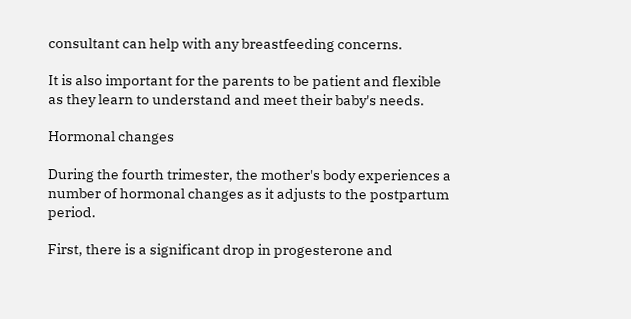consultant can help with any breastfeeding concerns.

It is also important for the parents to be patient and flexible as they learn to understand and meet their baby's needs.

Hormonal changes

During the fourth trimester, the mother's body experiences a number of hormonal changes as it adjusts to the postpartum period.

First, there is a significant drop in progesterone and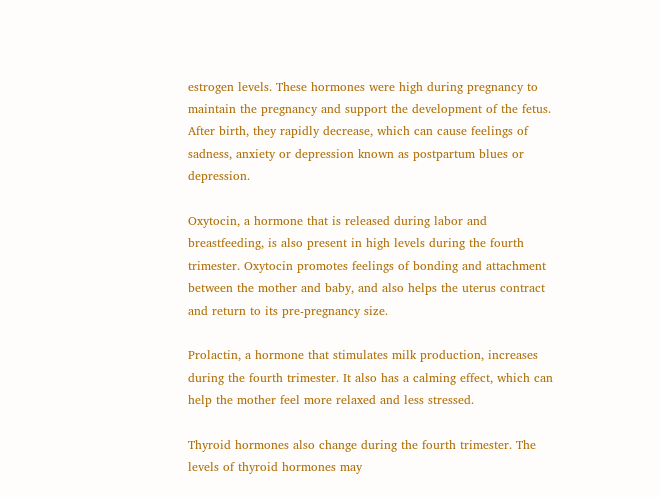estrogen levels. These hormones were high during pregnancy to maintain the pregnancy and support the development of the fetus. After birth, they rapidly decrease, which can cause feelings of sadness, anxiety or depression known as postpartum blues or depression.

Oxytocin, a hormone that is released during labor and breastfeeding, is also present in high levels during the fourth trimester. Oxytocin promotes feelings of bonding and attachment between the mother and baby, and also helps the uterus contract and return to its pre-pregnancy size.

Prolactin, a hormone that stimulates milk production, increases during the fourth trimester. It also has a calming effect, which can help the mother feel more relaxed and less stressed.

Thyroid hormones also change during the fourth trimester. The levels of thyroid hormones may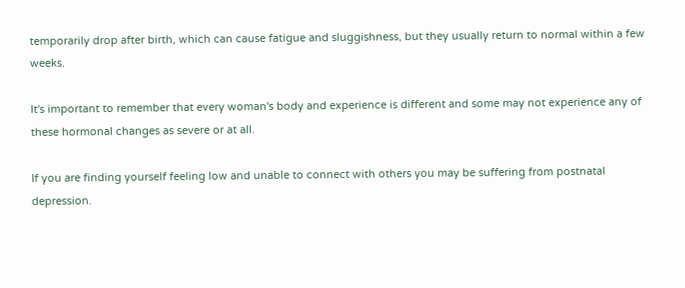temporarily drop after birth, which can cause fatigue and sluggishness, but they usually return to normal within a few weeks.

It's important to remember that every woman's body and experience is different and some may not experience any of these hormonal changes as severe or at all.

If you are finding yourself feeling low and unable to connect with others you may be suffering from postnatal depression.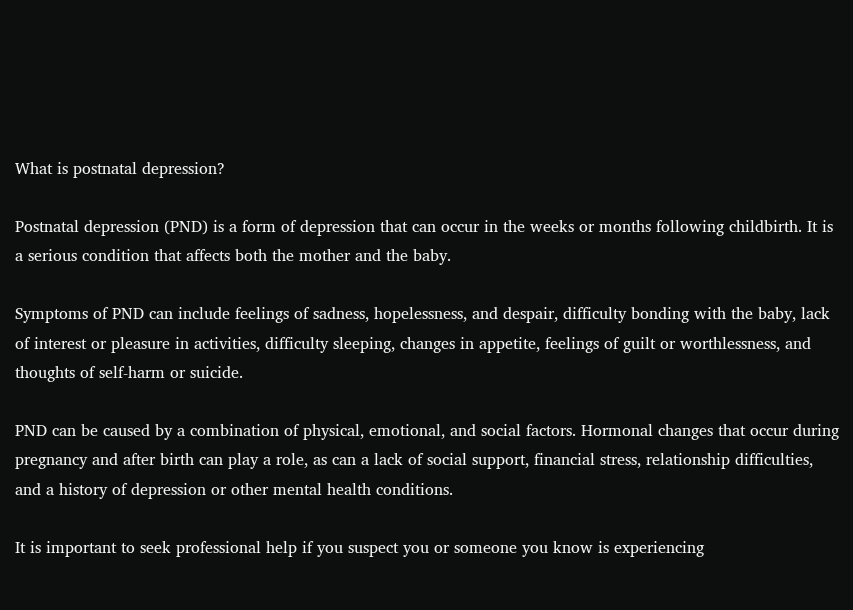What is postnatal depression?

Postnatal depression (PND) is a form of depression that can occur in the weeks or months following childbirth. It is a serious condition that affects both the mother and the baby.

Symptoms of PND can include feelings of sadness, hopelessness, and despair, difficulty bonding with the baby, lack of interest or pleasure in activities, difficulty sleeping, changes in appetite, feelings of guilt or worthlessness, and thoughts of self-harm or suicide.

PND can be caused by a combination of physical, emotional, and social factors. Hormonal changes that occur during pregnancy and after birth can play a role, as can a lack of social support, financial stress, relationship difficulties, and a history of depression or other mental health conditions.

It is important to seek professional help if you suspect you or someone you know is experiencing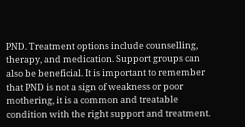PND. Treatment options include counselling, therapy, and medication. Support groups can also be beneficial. It is important to remember that PND is not a sign of weakness or poor mothering, it is a common and treatable condition with the right support and treatment.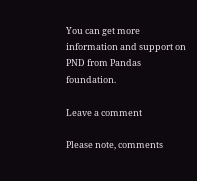You can get more information and support on PND from Pandas foundation.

Leave a comment

Please note, comments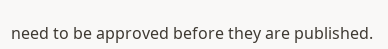need to be approved before they are published.